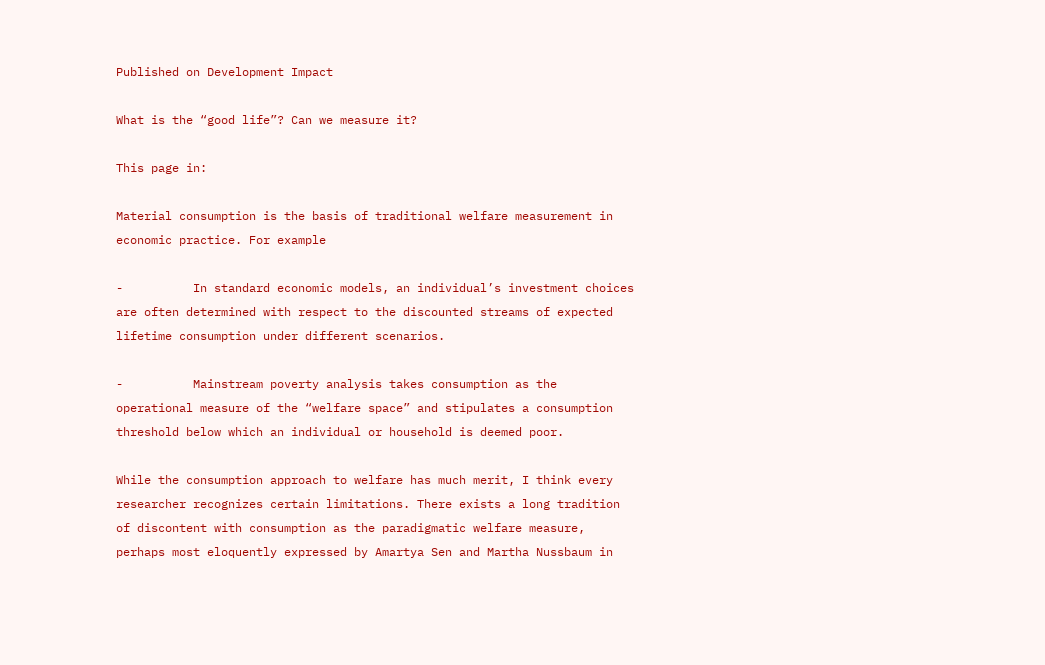Published on Development Impact

What is the “good life”? Can we measure it?

This page in:

Material consumption is the basis of traditional welfare measurement in economic practice. For example

-          In standard economic models, an individual’s investment choices are often determined with respect to the discounted streams of expected lifetime consumption under different scenarios.

-          Mainstream poverty analysis takes consumption as the operational measure of the “welfare space” and stipulates a consumption threshold below which an individual or household is deemed poor.

While the consumption approach to welfare has much merit, I think every researcher recognizes certain limitations. There exists a long tradition of discontent with consumption as the paradigmatic welfare measure, perhaps most eloquently expressed by Amartya Sen and Martha Nussbaum in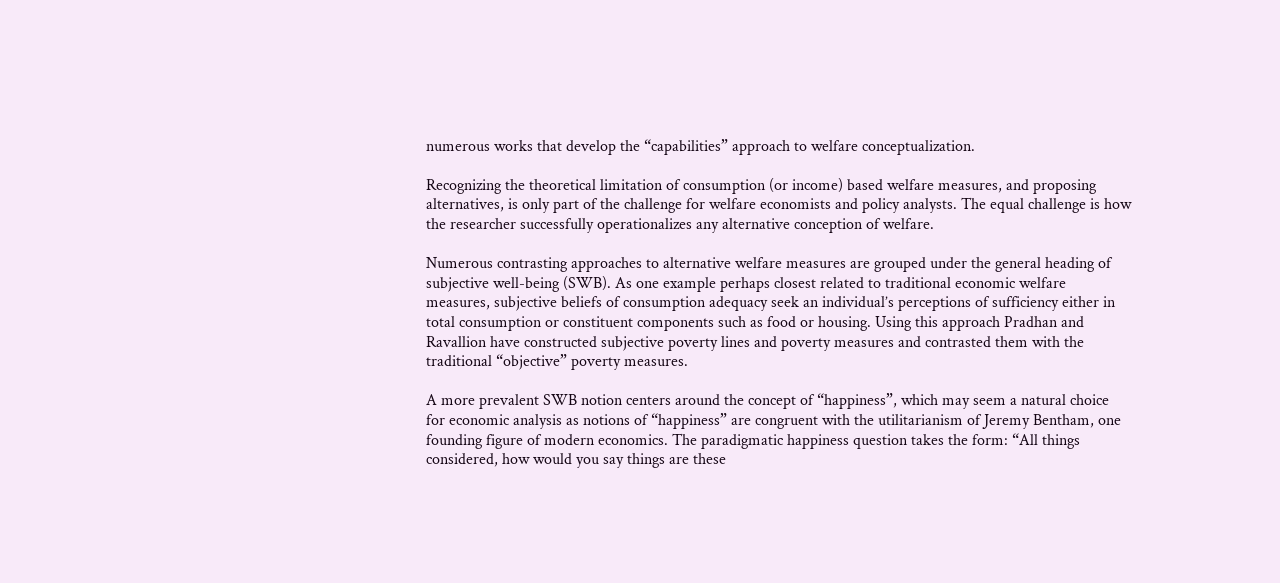numerous works that develop the “capabilities” approach to welfare conceptualization.

Recognizing the theoretical limitation of consumption (or income) based welfare measures, and proposing alternatives, is only part of the challenge for welfare economists and policy analysts. The equal challenge is how the researcher successfully operationalizes any alternative conception of welfare.

Numerous contrasting approaches to alternative welfare measures are grouped under the general heading of subjective well-being (SWB). As one example perhaps closest related to traditional economic welfare measures, subjective beliefs of consumption adequacy seek an individual’s perceptions of sufficiency either in total consumption or constituent components such as food or housing. Using this approach Pradhan and Ravallion have constructed subjective poverty lines and poverty measures and contrasted them with the traditional “objective” poverty measures.

A more prevalent SWB notion centers around the concept of “happiness”, which may seem a natural choice for economic analysis as notions of “happiness” are congruent with the utilitarianism of Jeremy Bentham, one founding figure of modern economics. The paradigmatic happiness question takes the form: “All things considered, how would you say things are these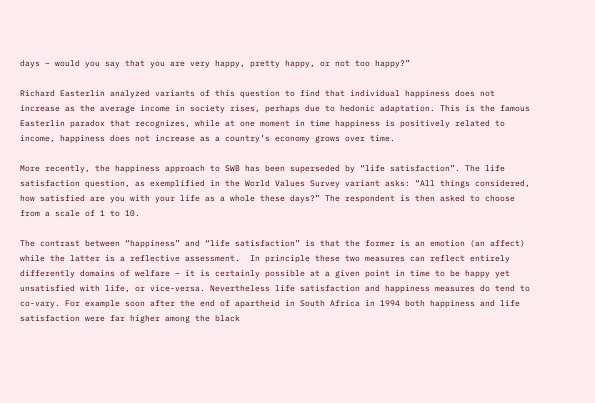days – would you say that you are very happy, pretty happy, or not too happy?”

Richard Easterlin analyzed variants of this question to find that individual happiness does not increase as the average income in society rises, perhaps due to hedonic adaptation. This is the famous Easterlin paradox that recognizes, while at one moment in time happiness is positively related to income, happiness does not increase as a country’s economy grows over time.

More recently, the happiness approach to SWB has been superseded by “life satisfaction”. The life satisfaction question, as exemplified in the World Values Survey variant asks: “All things considered, how satisfied are you with your life as a whole these days?” The respondent is then asked to choose from a scale of 1 to 10.

The contrast between “happiness” and “life satisfaction” is that the former is an emotion (an affect) while the latter is a reflective assessment.  In principle these two measures can reflect entirely differently domains of welfare – it is certainly possible at a given point in time to be happy yet unsatisfied with life, or vice-versa. Nevertheless life satisfaction and happiness measures do tend to co-vary. For example soon after the end of apartheid in South Africa in 1994 both happiness and life satisfaction were far higher among the black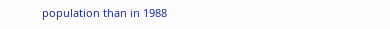population than in 1988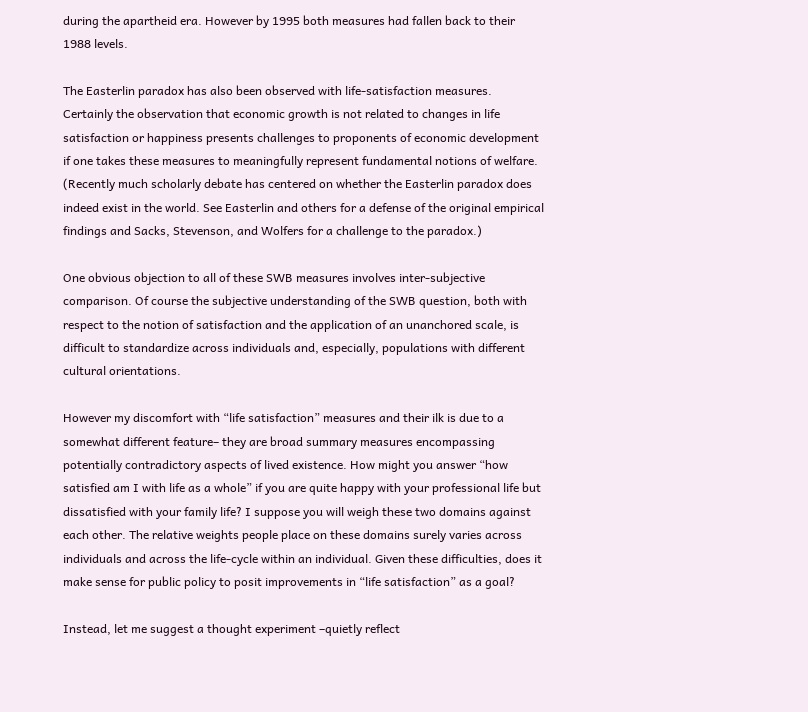during the apartheid era. However by 1995 both measures had fallen back to their 1988 levels.

The Easterlin paradox has also been observed with life-satisfaction measures. Certainly the observation that economic growth is not related to changes in life satisfaction or happiness presents challenges to proponents of economic development if one takes these measures to meaningfully represent fundamental notions of welfare. (Recently much scholarly debate has centered on whether the Easterlin paradox does indeed exist in the world. See Easterlin and others for a defense of the original empirical findings and Sacks, Stevenson, and Wolfers for a challenge to the paradox.)

One obvious objection to all of these SWB measures involves inter-subjective comparison. Of course the subjective understanding of the SWB question, both with respect to the notion of satisfaction and the application of an unanchored scale, is difficult to standardize across individuals and, especially, populations with different cultural orientations.

However my discomfort with “life satisfaction” measures and their ilk is due to a somewhat different feature– they are broad summary measures encompassing potentially contradictory aspects of lived existence. How might you answer “how satisfied am I with life as a whole” if you are quite happy with your professional life but dissatisfied with your family life? I suppose you will weigh these two domains against each other. The relative weights people place on these domains surely varies across individuals and across the life-cycle within an individual. Given these difficulties, does it make sense for public policy to posit improvements in “life satisfaction” as a goal?

Instead, let me suggest a thought experiment –quietly reflect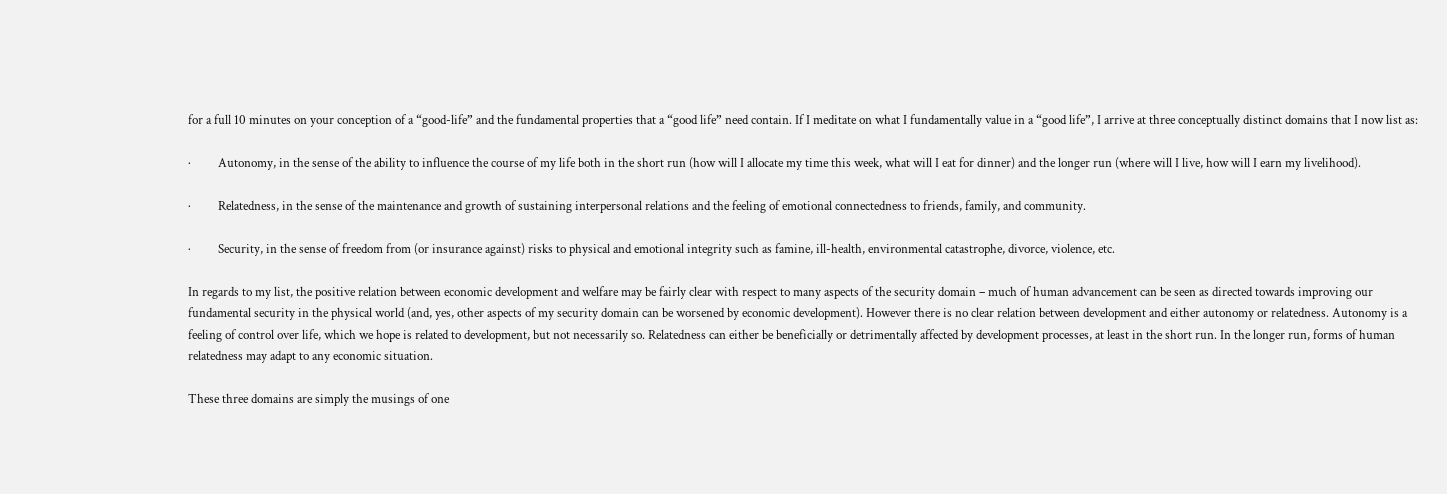for a full 10 minutes on your conception of a “good-life” and the fundamental properties that a “good life” need contain. If I meditate on what I fundamentally value in a “good life”, I arrive at three conceptually distinct domains that I now list as:

·         Autonomy, in the sense of the ability to influence the course of my life both in the short run (how will I allocate my time this week, what will I eat for dinner) and the longer run (where will I live, how will I earn my livelihood).

·         Relatedness, in the sense of the maintenance and growth of sustaining interpersonal relations and the feeling of emotional connectedness to friends, family, and community.

·         Security, in the sense of freedom from (or insurance against) risks to physical and emotional integrity such as famine, ill-health, environmental catastrophe, divorce, violence, etc.

In regards to my list, the positive relation between economic development and welfare may be fairly clear with respect to many aspects of the security domain – much of human advancement can be seen as directed towards improving our fundamental security in the physical world (and, yes, other aspects of my security domain can be worsened by economic development). However there is no clear relation between development and either autonomy or relatedness. Autonomy is a feeling of control over life, which we hope is related to development, but not necessarily so. Relatedness can either be beneficially or detrimentally affected by development processes, at least in the short run. In the longer run, forms of human relatedness may adapt to any economic situation.

These three domains are simply the musings of one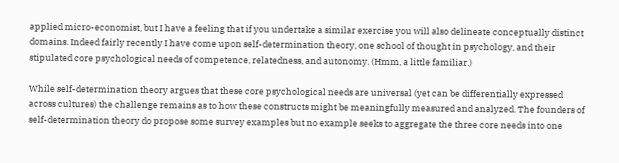applied micro-economist, but I have a feeling that if you undertake a similar exercise you will also delineate conceptually distinct domains. Indeed fairly recently I have come upon self-determination theory, one school of thought in psychology, and their stipulated core psychological needs of competence, relatedness, and autonomy. (Hmm, a little familiar.)

While self-determination theory argues that these core psychological needs are universal (yet can be differentially expressed across cultures) the challenge remains as to how these constructs might be meaningfully measured and analyzed. The founders of self-determination theory do propose some survey examples but no example seeks to aggregate the three core needs into one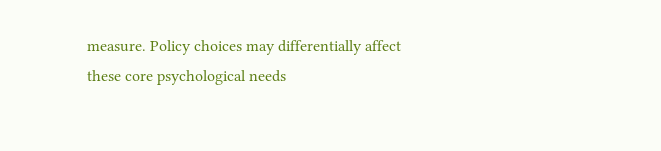measure. Policy choices may differentially affect these core psychological needs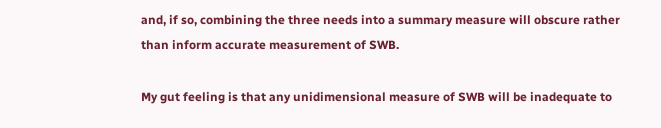and, if so, combining the three needs into a summary measure will obscure rather than inform accurate measurement of SWB.

My gut feeling is that any unidimensional measure of SWB will be inadequate to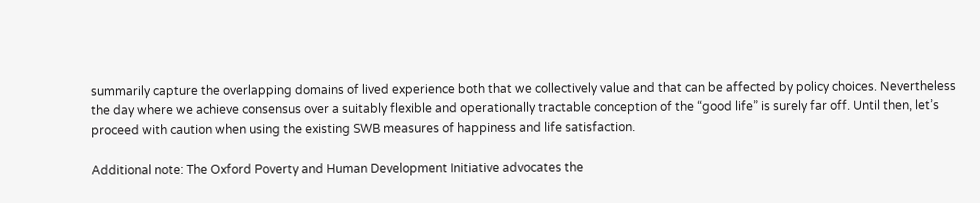summarily capture the overlapping domains of lived experience both that we collectively value and that can be affected by policy choices. Nevertheless the day where we achieve consensus over a suitably flexible and operationally tractable conception of the “good life” is surely far off. Until then, let’s proceed with caution when using the existing SWB measures of happiness and life satisfaction.

Additional note: The Oxford Poverty and Human Development Initiative advocates the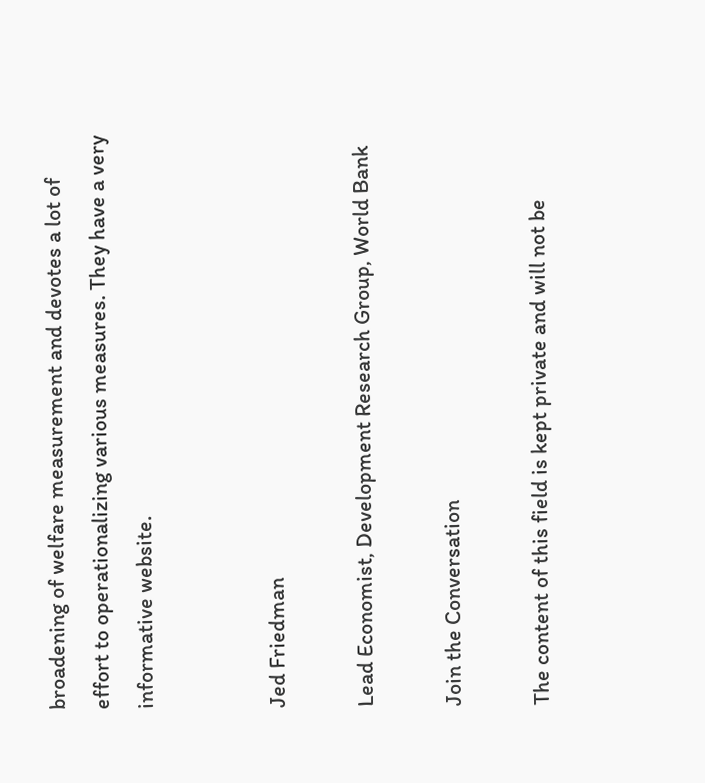broadening of welfare measurement and devotes a lot of effort to operationalizing various measures. They have a very informative website.


Jed Friedman

Lead Economist, Development Research Group, World Bank

Join the Conversation

The content of this field is kept private and will not be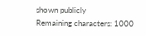shown publicly
Remaining characters: 1000